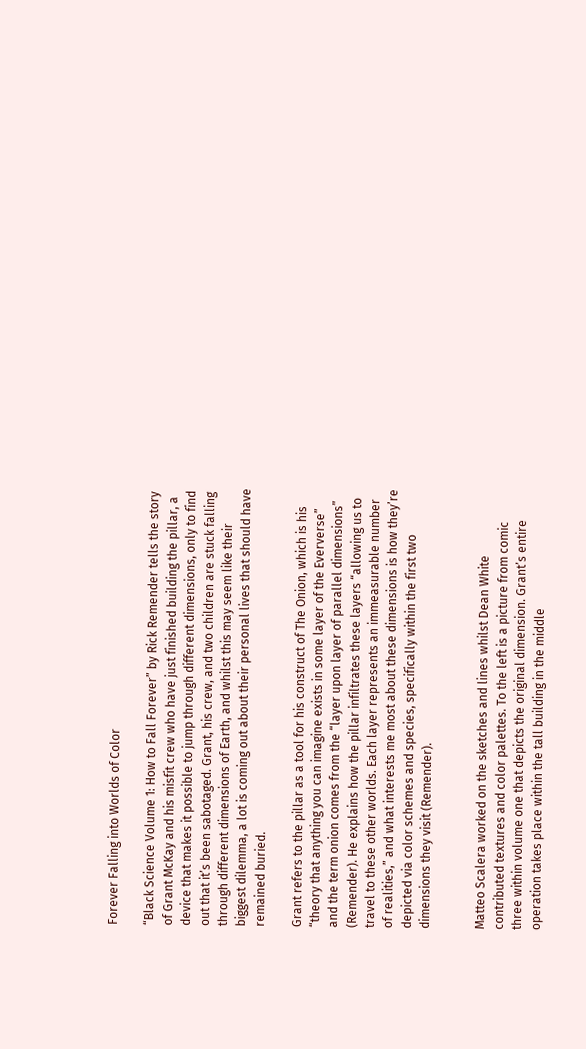Forever Falling into Worlds of Color

“Black Science Volume 1: How to Fall Forever” by Rick Remender tells the story of Grant McKay and his misfit crew who have just finished building the pillar, a device that makes it possible to jump through different dimensions, only to find out that it’s been sabotaged. Grant, his crew, and two children are stuck falling through different dimensions of Earth, and whilst this may seem like their biggest dilemma, a lot is coming out about their personal lives that should have remained buried.

Grant refers to the pillar as a tool for his construct of The Onion, which is his “theory that anything you can imagine exists in some layer of the Eververse” and the term onion comes from the “layer upon layer of parallel dimensions” (Remender). He explains how the pillar infiltrates these layers “allowing us to travel to these other worlds. Each layer represents an immeasurable number of realities,” and what interests me most about these dimensions is how they’re depicted via color schemes and species, specifically within the first two dimensions they visit (Remender).


Matteo Scalera worked on the sketches and lines whilst Dean White contributed textures and color palettes. To the left is a picture from comic three within volume one that depicts the original dimension. Grant’s entire operation takes place within the tall building in the middle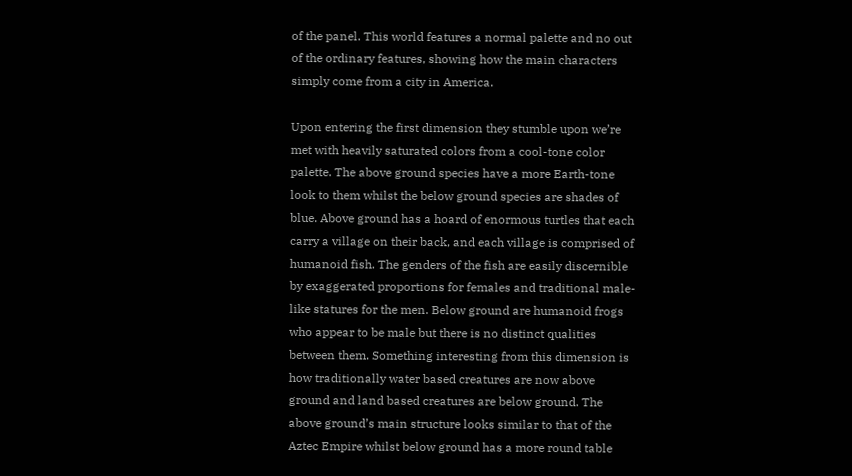of the panel. This world features a normal palette and no out of the ordinary features, showing how the main characters simply come from a city in America.

Upon entering the first dimension they stumble upon we’re met with heavily saturated colors from a cool-tone color palette. The above ground species have a more Earth-tone look to them whilst the below ground species are shades of blue. Above ground has a hoard of enormous turtles that each carry a village on their back, and each village is comprised of humanoid fish. The genders of the fish are easily discernible by exaggerated proportions for females and traditional male-like statures for the men. Below ground are humanoid frogs who appear to be male but there is no distinct qualities between them. Something interesting from this dimension is how traditionally water based creatures are now above ground and land based creatures are below ground. The above ground’s main structure looks similar to that of the Aztec Empire whilst below ground has a more round table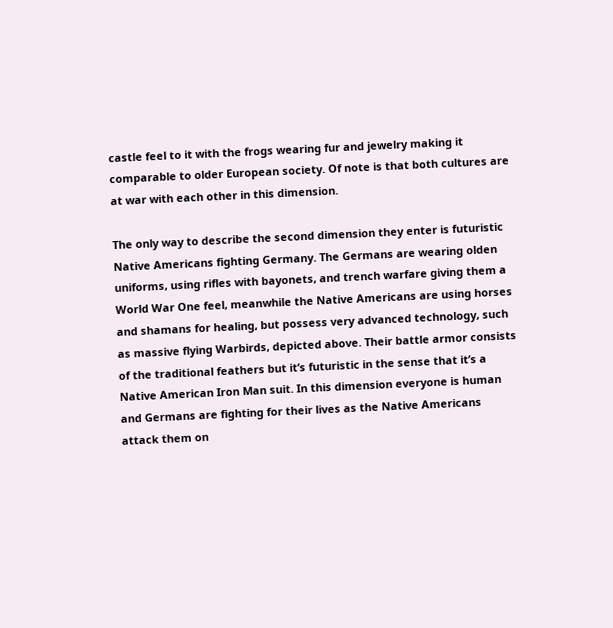castle feel to it with the frogs wearing fur and jewelry making it comparable to older European society. Of note is that both cultures are at war with each other in this dimension.

The only way to describe the second dimension they enter is futuristic Native Americans fighting Germany. The Germans are wearing olden uniforms, using rifles with bayonets, and trench warfare giving them a World War One feel, meanwhile the Native Americans are using horses and shamans for healing, but possess very advanced technology, such as massive flying Warbirds, depicted above. Their battle armor consists of the traditional feathers but it’s futuristic in the sense that it’s a Native American Iron Man suit. In this dimension everyone is human and Germans are fighting for their lives as the Native Americans attack them on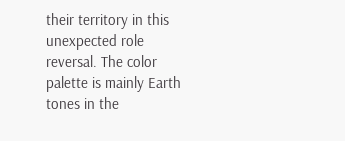their territory in this unexpected role reversal. The color palette is mainly Earth tones in the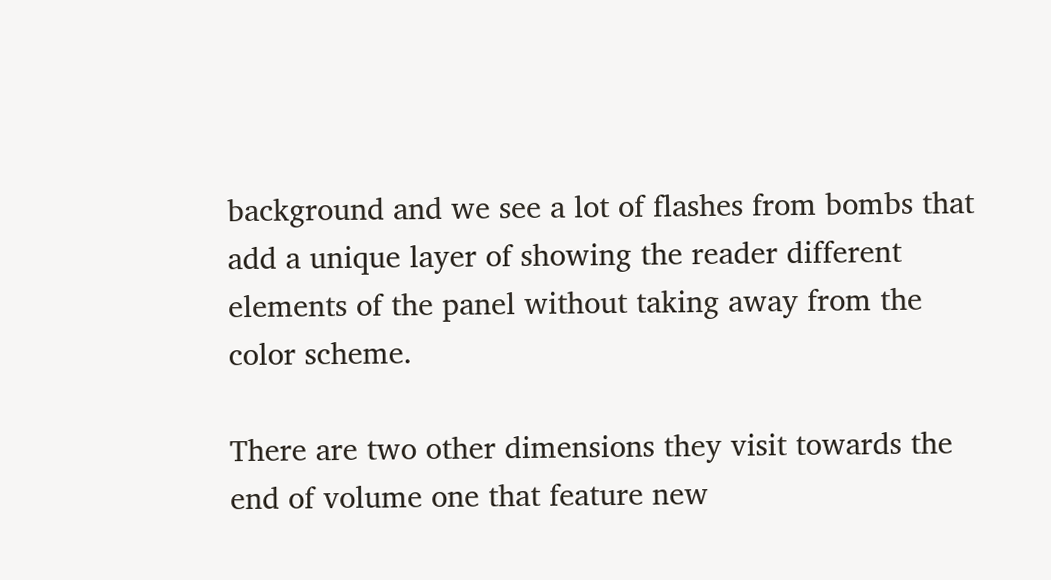background and we see a lot of flashes from bombs that add a unique layer of showing the reader different elements of the panel without taking away from the color scheme.

There are two other dimensions they visit towards the end of volume one that feature new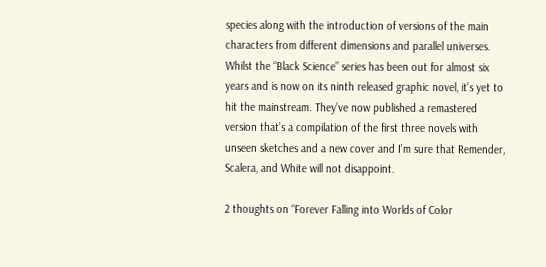species along with the introduction of versions of the main characters from different dimensions and parallel universes.  Whilst the “Black Science” series has been out for almost six years and is now on its ninth released graphic novel, it’s yet to hit the mainstream. They’ve now published a remastered version that’s a compilation of the first three novels with unseen sketches and a new cover and I’m sure that Remender, Scalera, and White will not disappoint.

2 thoughts on “Forever Falling into Worlds of Color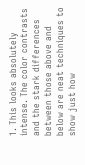1. This looks absolutely intense. The color contrasts and the stark differences between those above and below are neat techniques to show just how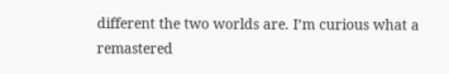different the two worlds are. I’m curious what a remastered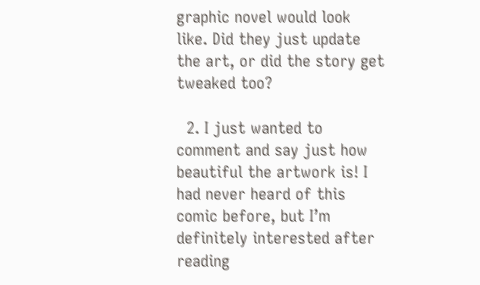graphic novel would look like. Did they just update the art, or did the story get tweaked too?

  2. I just wanted to comment and say just how beautiful the artwork is! I had never heard of this comic before, but I’m definitely interested after reading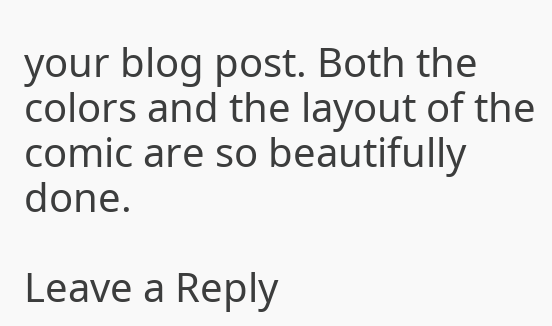your blog post. Both the colors and the layout of the comic are so beautifully done.

Leave a Reply